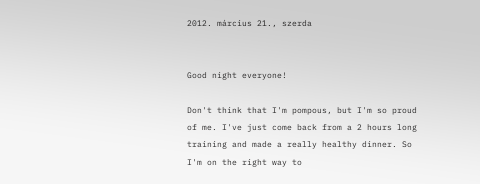2012. március 21., szerda


Good night everyone!

Don't think that I'm pompous, but I'm so proud of me. I've just come back from a 2 hours long training and made a really healthy dinner. So I'm on the right way to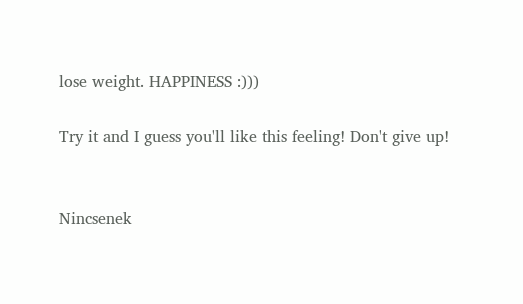lose weight. HAPPINESS :)))

Try it and I guess you'll like this feeling! Don't give up!


Nincsenek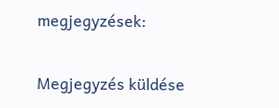megjegyzések:

Megjegyzés küldése